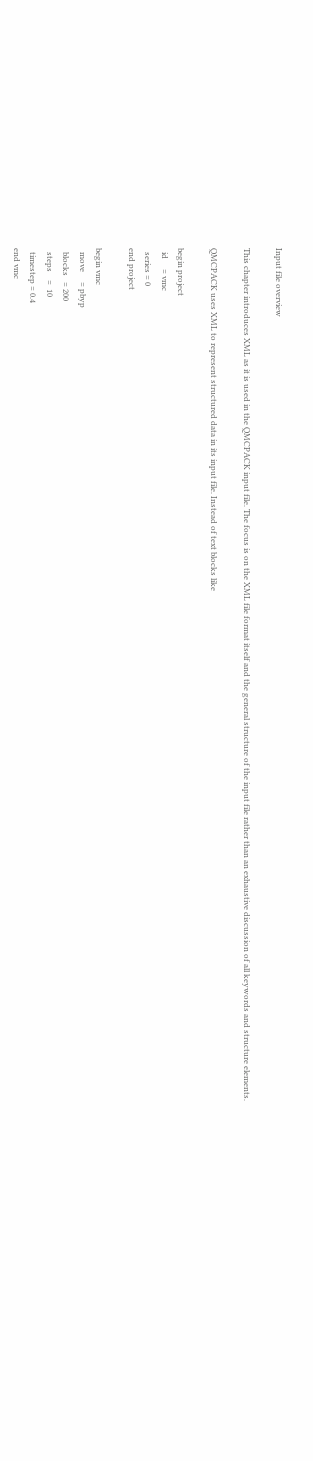Input file overview

This chapter introduces XML as it is used in the QMCPACK input file. The focus is on the XML file format itself and the general structure of the input file rather than an exhaustive discussion of all keywords and structure elements.

QMCPACK uses XML to represent structured data in its input file. Instead of text blocks like

begin project
  id     = vmc
  series = 0
end project

begin vmc
  move     = pbyp
  blocks   = 200
  steps    =  10
  timestep = 0.4
end vmc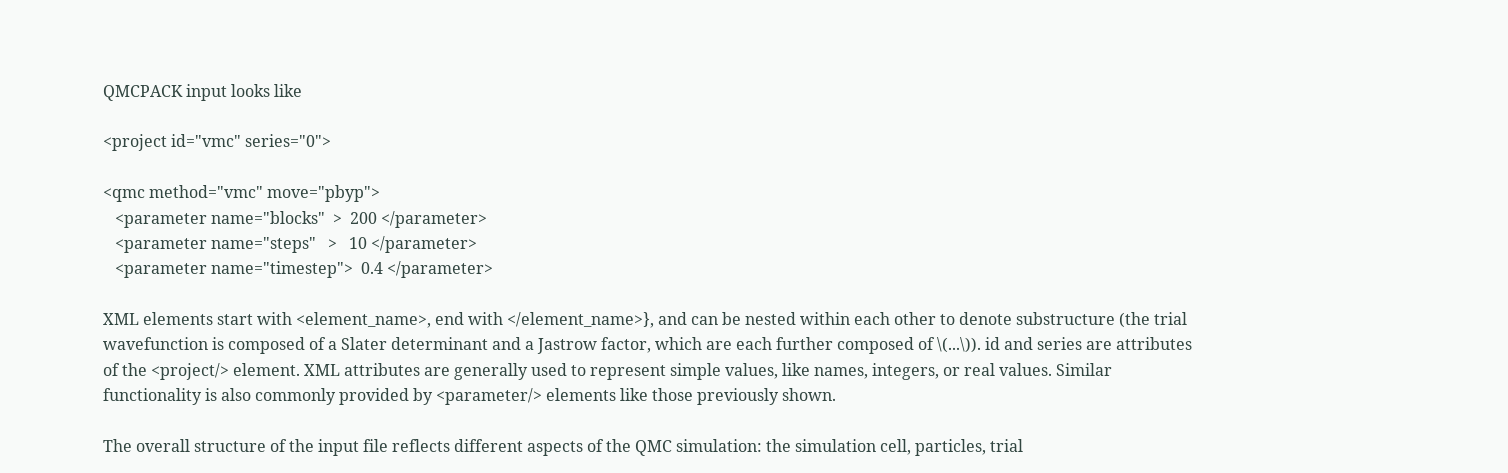QMCPACK input looks like

<project id="vmc" series="0">

<qmc method="vmc" move="pbyp">
   <parameter name="blocks"  >  200 </parameter>
   <parameter name="steps"   >   10 </parameter>
   <parameter name="timestep">  0.4 </parameter>

XML elements start with <element_name>, end with </element_name>}, and can be nested within each other to denote substructure (the trial wavefunction is composed of a Slater determinant and a Jastrow factor, which are each further composed of \(...\)). id and series are attributes of the <project/> element. XML attributes are generally used to represent simple values, like names, integers, or real values. Similar functionality is also commonly provided by <parameter/> elements like those previously shown.

The overall structure of the input file reflects different aspects of the QMC simulation: the simulation cell, particles, trial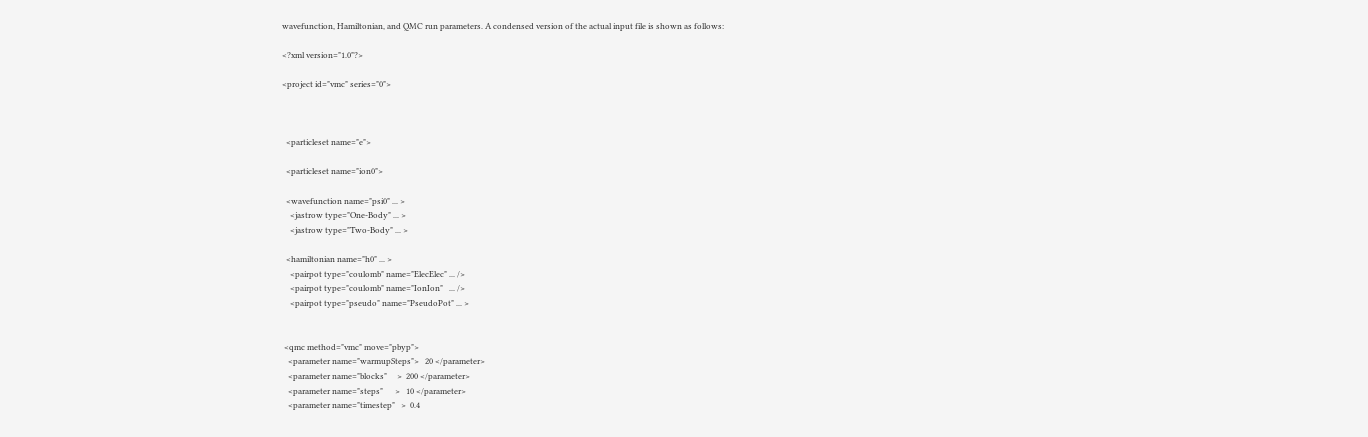wavefunction, Hamiltonian, and QMC run parameters. A condensed version of the actual input file is shown as follows:

<?xml version="1.0"?>

<project id="vmc" series="0">



  <particleset name="e">

  <particleset name="ion0">

  <wavefunction name="psi0" ... >
    <jastrow type="One-Body" ... >
    <jastrow type="Two-Body" ... >

  <hamiltonian name="h0" ... >
    <pairpot type="coulomb" name="ElecElec" ... />
    <pairpot type="coulomb" name="IonIon"   ... />
    <pairpot type="pseudo" name="PseudoPot" ... >


 <qmc method="vmc" move="pbyp">
   <parameter name="warmupSteps">   20 </parameter>
   <parameter name="blocks"     >  200 </parameter>
   <parameter name="steps"      >   10 </parameter>
   <parameter name="timestep"   >  0.4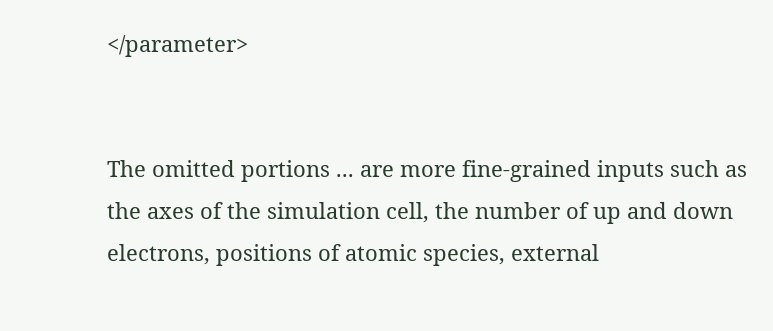</parameter>


The omitted portions ... are more fine-grained inputs such as the axes of the simulation cell, the number of up and down electrons, positions of atomic species, external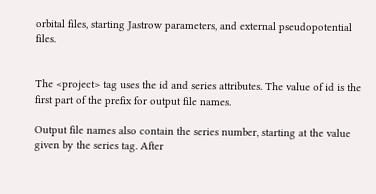orbital files, starting Jastrow parameters, and external pseudopotential files.


The <project> tag uses the id and series attributes. The value of id is the first part of the prefix for output file names.

Output file names also contain the series number, starting at the value given by the series tag. After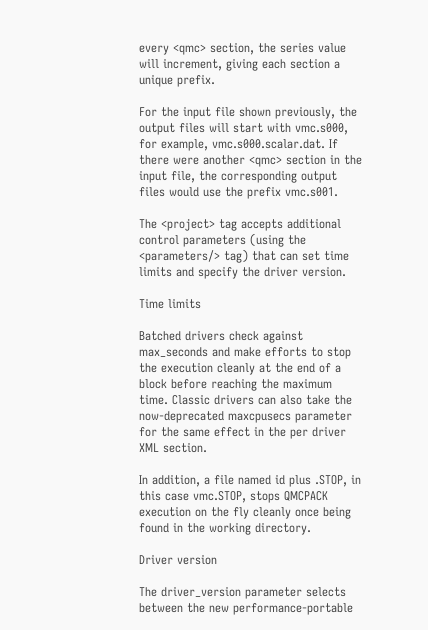every <qmc> section, the series value will increment, giving each section a unique prefix.

For the input file shown previously, the output files will start with vmc.s000, for example, vmc.s000.scalar.dat. If there were another <qmc> section in the input file, the corresponding output files would use the prefix vmc.s001.

The <project> tag accepts additional control parameters (using the <parameters/> tag) that can set time limits and specify the driver version.

Time limits

Batched drivers check against max_seconds and make efforts to stop the execution cleanly at the end of a block before reaching the maximum time. Classic drivers can also take the now-deprecated maxcpusecs parameter for the same effect in the per driver XML section.

In addition, a file named id plus .STOP, in this case vmc.STOP, stops QMCPACK execution on the fly cleanly once being found in the working directory.

Driver version

The driver_version parameter selects between the new performance-portable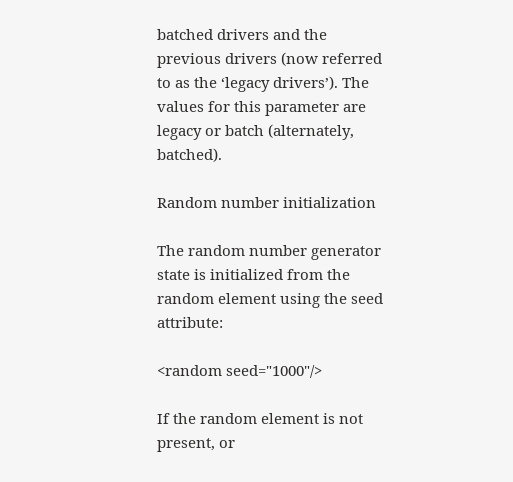batched drivers and the previous drivers (now referred to as the ‘legacy drivers’). The values for this parameter are legacy or batch (alternately, batched).

Random number initialization

The random number generator state is initialized from the random element using the seed attribute:

<random seed="1000"/>

If the random element is not present, or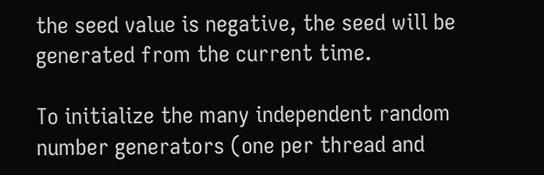the seed value is negative, the seed will be generated from the current time.

To initialize the many independent random number generators (one per thread and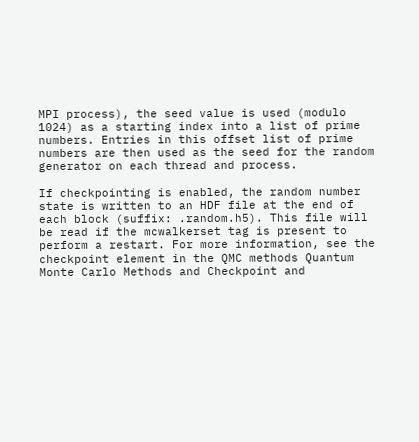MPI process), the seed value is used (modulo 1024) as a starting index into a list of prime numbers. Entries in this offset list of prime numbers are then used as the seed for the random generator on each thread and process.

If checkpointing is enabled, the random number state is written to an HDF file at the end of each block (suffix: .random.h5). This file will be read if the mcwalkerset tag is present to perform a restart. For more information, see the checkpoint element in the QMC methods Quantum Monte Carlo Methods and Checkpoint and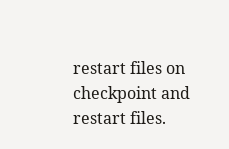restart files on checkpoint and restart files.